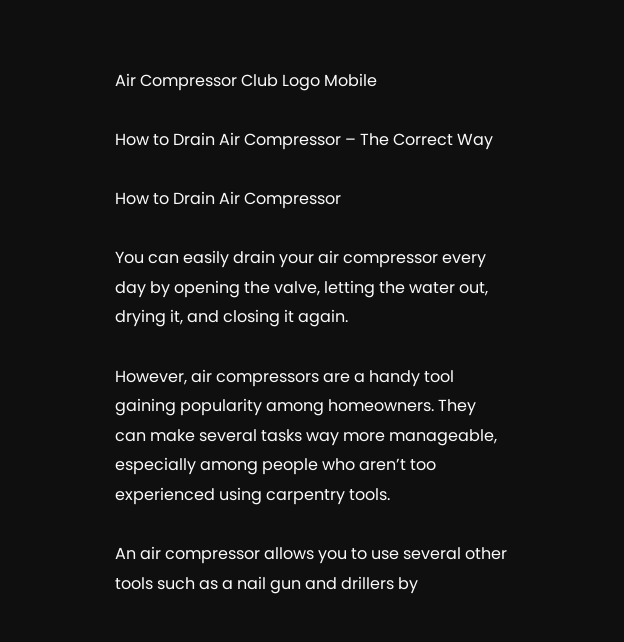Air Compressor Club Logo Mobile

How to Drain Air Compressor – The Correct Way

How to Drain Air Compressor

You can easily drain your air compressor every day by opening the valve, letting the water out, drying it, and closing it again.

However, air compressors are a handy tool gaining popularity among homeowners. They can make several tasks way more manageable, especially among people who aren’t too experienced using carpentry tools.

An air compressor allows you to use several other tools such as a nail gun and drillers by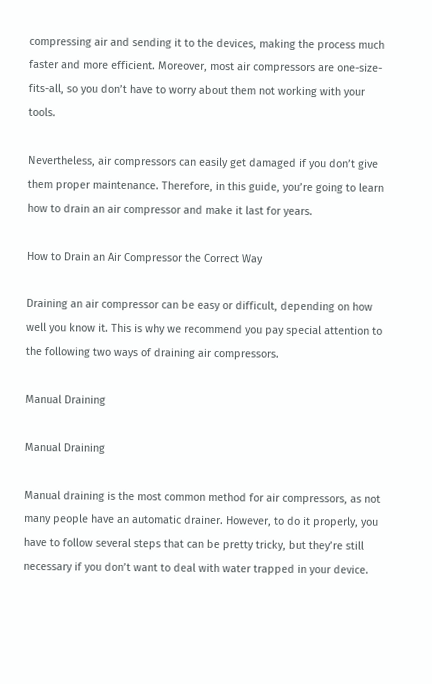compressing air and sending it to the devices, making the process much faster and more efficient. Moreover, most air compressors are one-size-fits-all, so you don’t have to worry about them not working with your tools.

Nevertheless, air compressors can easily get damaged if you don’t give them proper maintenance. Therefore, in this guide, you’re going to learn how to drain an air compressor and make it last for years.

How to Drain an Air Compressor the Correct Way

Draining an air compressor can be easy or difficult, depending on how well you know it. This is why we recommend you pay special attention to the following two ways of draining air compressors.

Manual Draining

Manual Draining

Manual draining is the most common method for air compressors, as not many people have an automatic drainer. However, to do it properly, you have to follow several steps that can be pretty tricky, but they’re still necessary if you don’t want to deal with water trapped in your device.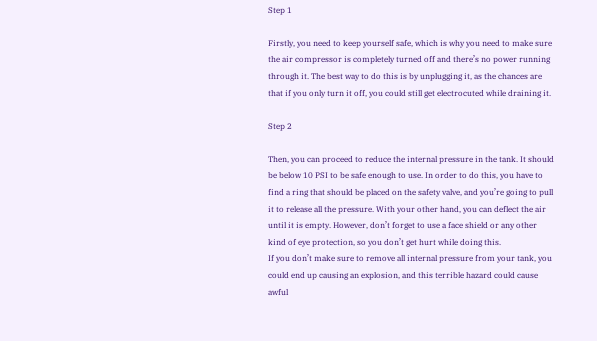Step 1

Firstly, you need to keep yourself safe, which is why you need to make sure the air compressor is completely turned off and there’s no power running through it. The best way to do this is by unplugging it, as the chances are that if you only turn it off, you could still get electrocuted while draining it.

Step 2

Then, you can proceed to reduce the internal pressure in the tank. It should be below 10 PSI to be safe enough to use. In order to do this, you have to find a ring that should be placed on the safety valve, and you’re going to pull it to release all the pressure. With your other hand, you can deflect the air until it is empty. However, don’t forget to use a face shield or any other kind of eye protection, so you don’t get hurt while doing this.
If you don’t make sure to remove all internal pressure from your tank, you could end up causing an explosion, and this terrible hazard could cause awful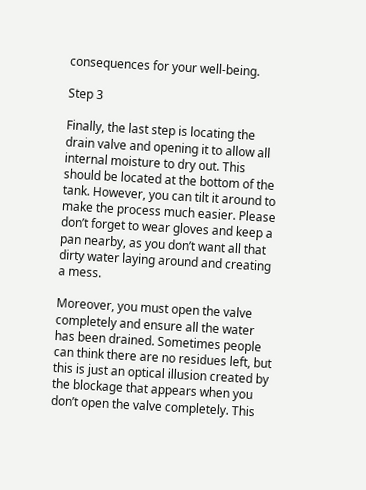consequences for your well-being.

Step 3

Finally, the last step is locating the drain valve and opening it to allow all internal moisture to dry out. This should be located at the bottom of the tank. However, you can tilt it around to make the process much easier. Please don’t forget to wear gloves and keep a pan nearby, as you don’t want all that dirty water laying around and creating a mess.

Moreover, you must open the valve completely and ensure all the water has been drained. Sometimes people can think there are no residues left, but this is just an optical illusion created by the blockage that appears when you don’t open the valve completely. This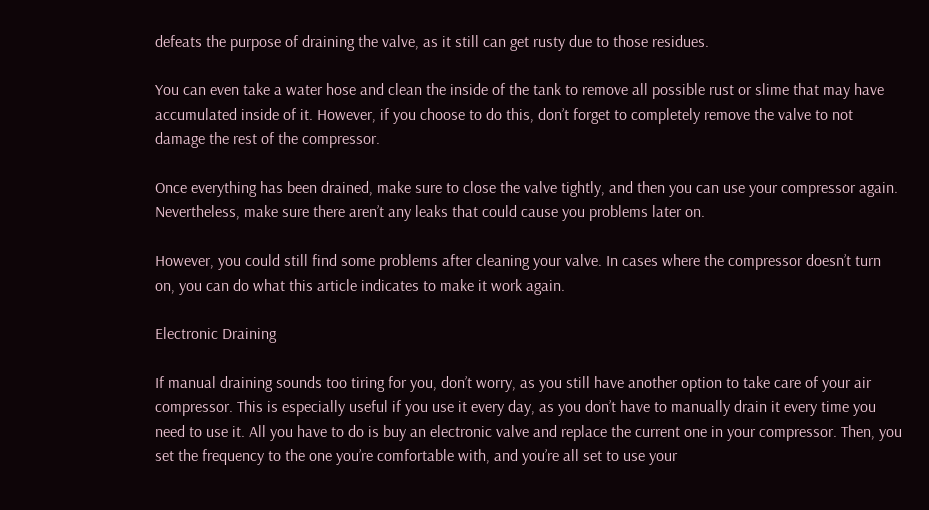defeats the purpose of draining the valve, as it still can get rusty due to those residues.

You can even take a water hose and clean the inside of the tank to remove all possible rust or slime that may have accumulated inside of it. However, if you choose to do this, don’t forget to completely remove the valve to not damage the rest of the compressor.

Once everything has been drained, make sure to close the valve tightly, and then you can use your compressor again. Nevertheless, make sure there aren’t any leaks that could cause you problems later on.

However, you could still find some problems after cleaning your valve. In cases where the compressor doesn’t turn on, you can do what this article indicates to make it work again.

Electronic Draining

If manual draining sounds too tiring for you, don’t worry, as you still have another option to take care of your air compressor. This is especially useful if you use it every day, as you don’t have to manually drain it every time you need to use it. All you have to do is buy an electronic valve and replace the current one in your compressor. Then, you set the frequency to the one you’re comfortable with, and you’re all set to use your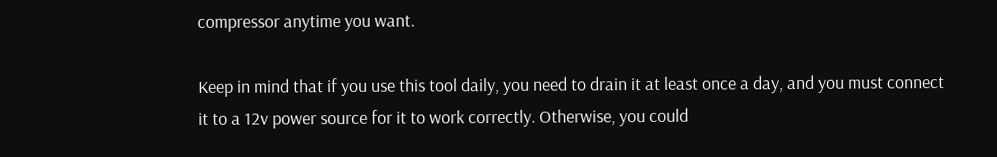compressor anytime you want.

Keep in mind that if you use this tool daily, you need to drain it at least once a day, and you must connect it to a 12v power source for it to work correctly. Otherwise, you could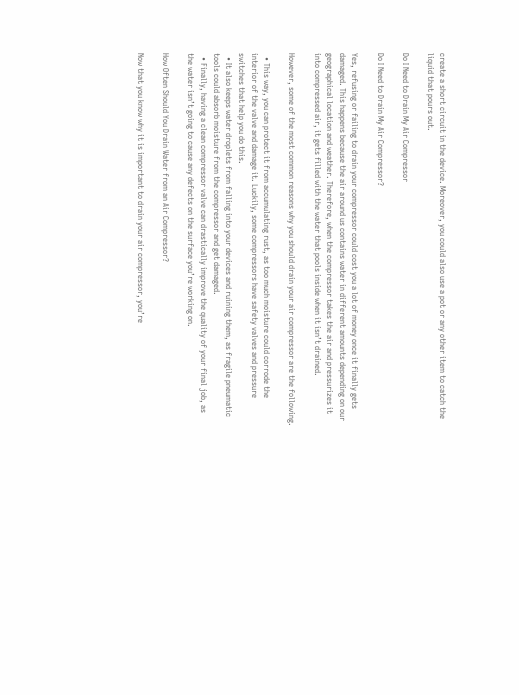create a short circuit in the device. Moreover, you could also use a pot or any other item to catch the liquid that pours out.

Do I Need to Drain My Air Compressor

Do I Need to Drain My Air Compressor?

Yes, refusing or failing to drain your compressor could cost you a lot of money once it finally gets damaged. This happens because the air around us contains water in different amounts depending on our geographical location and weather. Therefore, when the compressor takes the air and pressurizes it into compressed air, it gets filled with the water that pools inside when it isn’t drained.

However, some of the most common reasons why you should drain your air compressor are the following.

  • This way, you can protect it from accumulating rust, as too much moisture could corrode the interior of the valve and damage it. Luckily, some compressors have safety valves and pressure switches that help you do this.
  • It also keeps water droplets from falling into your devices and ruining them, as fragile pneumatic tools could absorb moisture from the compressor and get damaged.
  • Finally, having a clean compressor valve can drastically improve the quality of your final job, as the water isn’t going to cause any defects on the surface you’re working on.

How Often Should You Drain Water from an Air Compressor?

Now that you know why it is important to drain your air compressor, you’re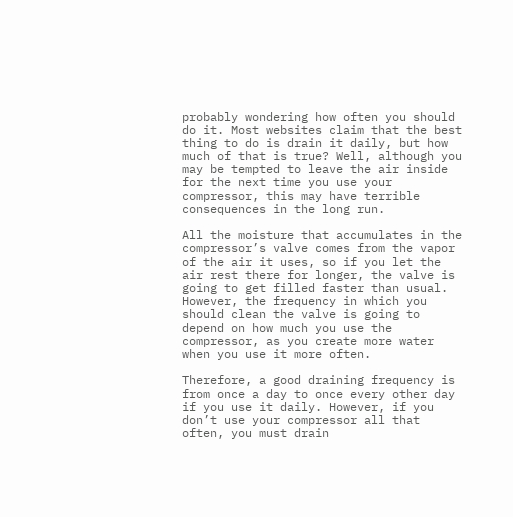probably wondering how often you should do it. Most websites claim that the best thing to do is drain it daily, but how much of that is true? Well, although you may be tempted to leave the air inside for the next time you use your compressor, this may have terrible consequences in the long run.

All the moisture that accumulates in the compressor’s valve comes from the vapor of the air it uses, so if you let the air rest there for longer, the valve is going to get filled faster than usual. However, the frequency in which you should clean the valve is going to depend on how much you use the compressor, as you create more water when you use it more often.

Therefore, a good draining frequency is from once a day to once every other day if you use it daily. However, if you don’t use your compressor all that often, you must drain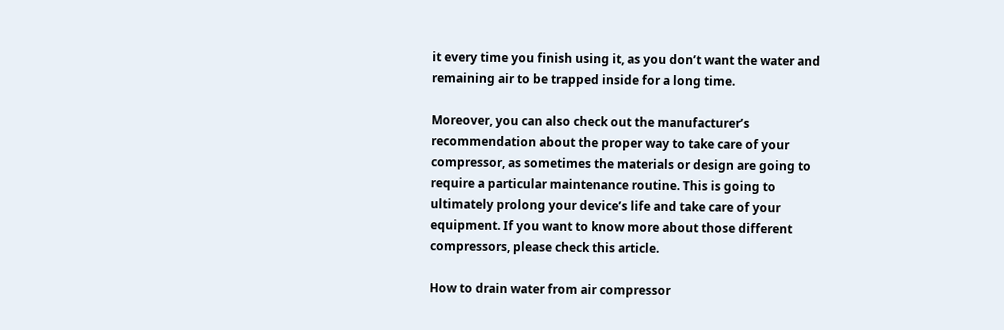it every time you finish using it, as you don’t want the water and remaining air to be trapped inside for a long time.

Moreover, you can also check out the manufacturer’s recommendation about the proper way to take care of your compressor, as sometimes the materials or design are going to require a particular maintenance routine. This is going to ultimately prolong your device’s life and take care of your equipment. If you want to know more about those different compressors, please check this article.

How to drain water from air compressor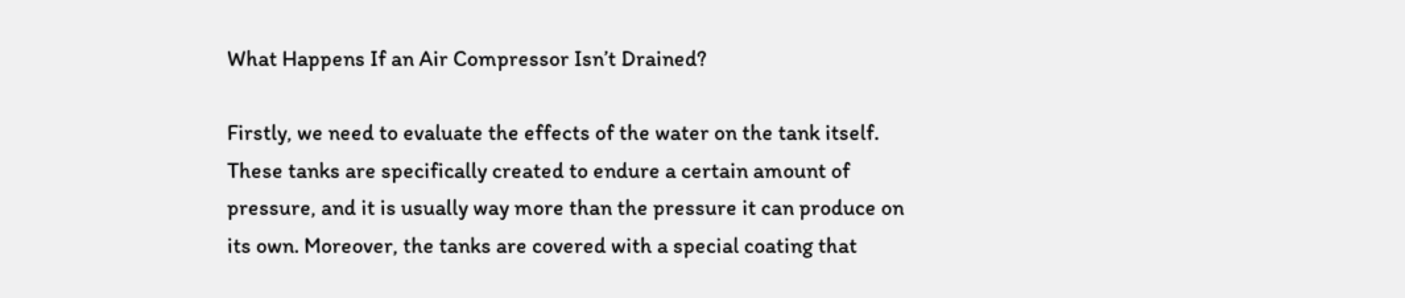What Happens If an Air Compressor Isn’t Drained?

Firstly, we need to evaluate the effects of the water on the tank itself. These tanks are specifically created to endure a certain amount of pressure, and it is usually way more than the pressure it can produce on its own. Moreover, the tanks are covered with a special coating that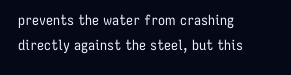prevents the water from crashing directly against the steel, but this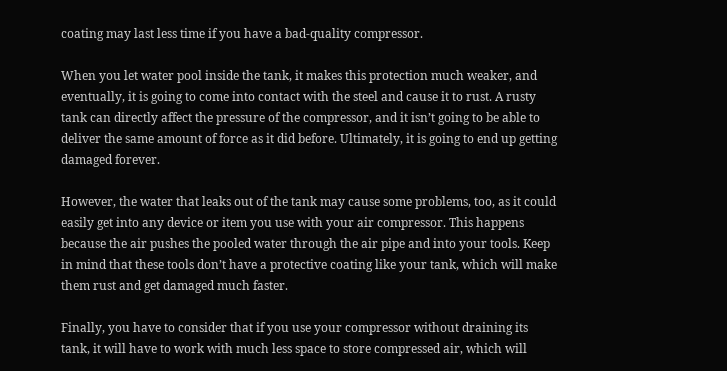coating may last less time if you have a bad-quality compressor.

When you let water pool inside the tank, it makes this protection much weaker, and eventually, it is going to come into contact with the steel and cause it to rust. A rusty tank can directly affect the pressure of the compressor, and it isn’t going to be able to deliver the same amount of force as it did before. Ultimately, it is going to end up getting damaged forever.

However, the water that leaks out of the tank may cause some problems, too, as it could easily get into any device or item you use with your air compressor. This happens because the air pushes the pooled water through the air pipe and into your tools. Keep in mind that these tools don’t have a protective coating like your tank, which will make them rust and get damaged much faster.

Finally, you have to consider that if you use your compressor without draining its tank, it will have to work with much less space to store compressed air, which will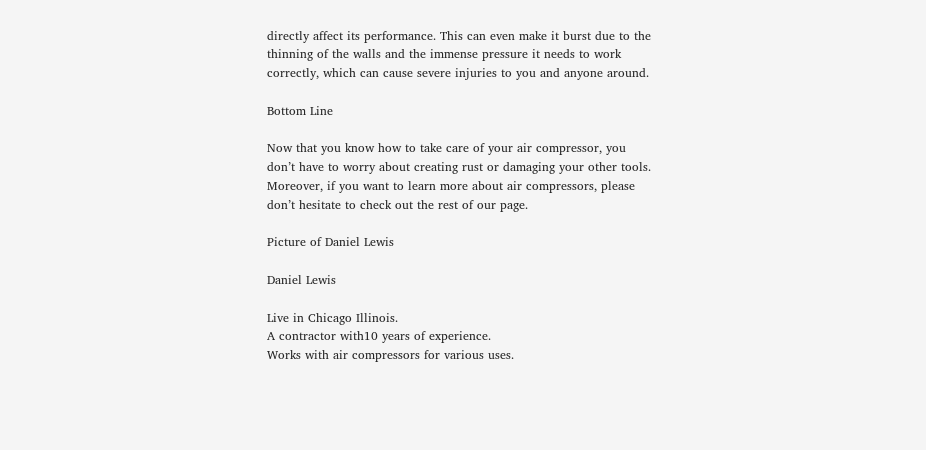directly affect its performance. This can even make it burst due to the thinning of the walls and the immense pressure it needs to work correctly, which can cause severe injuries to you and anyone around.

Bottom Line

Now that you know how to take care of your air compressor, you don’t have to worry about creating rust or damaging your other tools. Moreover, if you want to learn more about air compressors, please don’t hesitate to check out the rest of our page.

Picture of Daniel Lewis

Daniel Lewis

Live in Chicago Illinois.
A contractor with10 years of experience.
Works with air compressors for various uses.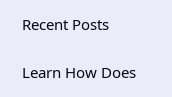Recent Posts

Learn How Does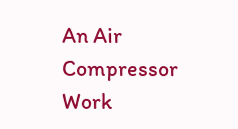An Air Compressor Work